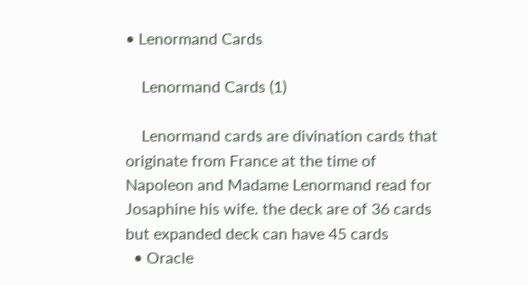• Lenormand Cards

    Lenormand Cards (1)

    Lenormand cards are divination cards that originate from France at the time of Napoleon and Madame Lenormand read for Josaphine his wife. the deck are of 36 cards but expanded deck can have 45 cards
  • Oracle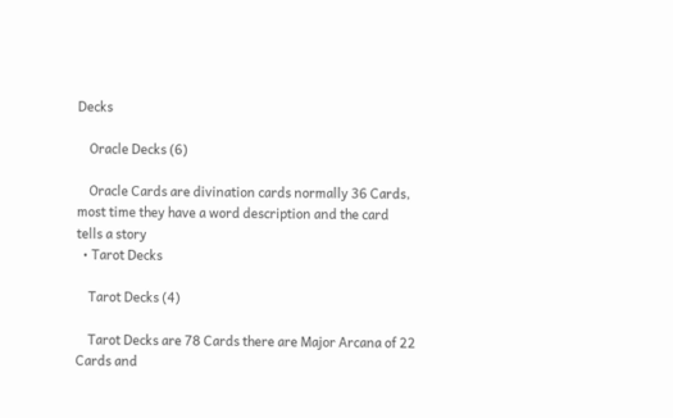Decks

    Oracle Decks (6)

    Oracle Cards are divination cards normally 36 Cards, most time they have a word description and the card tells a story
  • Tarot Decks

    Tarot Decks (4)

    Tarot Decks are 78 Cards there are Major Arcana of 22 Cards and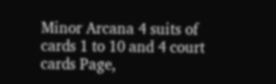Minor Arcana 4 suits of cards 1 to 10 and 4 court cards Page,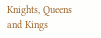Knights, Queens and Kings